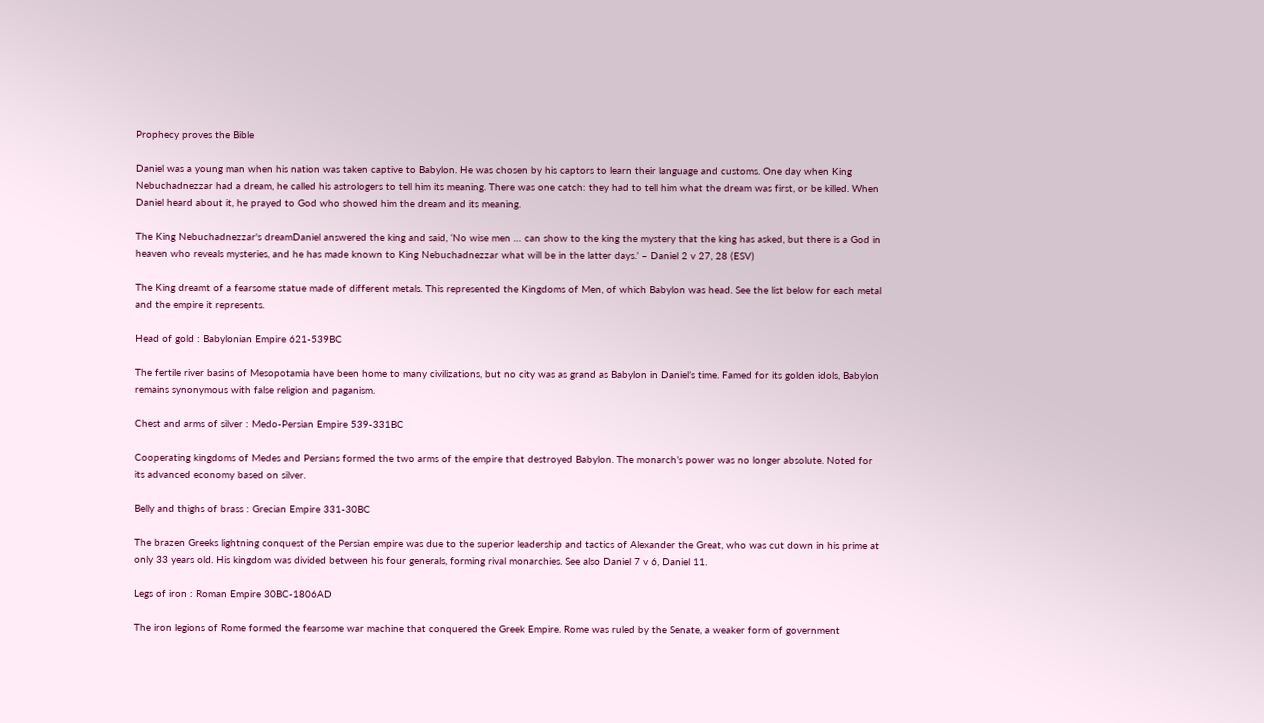Prophecy proves the Bible

Daniel was a young man when his nation was taken captive to Babylon. He was chosen by his captors to learn their language and customs. One day when King Nebuchadnezzar had a dream, he called his astrologers to tell him its meaning. There was one catch: they had to tell him what the dream was first, or be killed. When Daniel heard about it, he prayed to God who showed him the dream and its meaning.

The King Nebuchadnezzar's dreamDaniel answered the king and said, ‘No wise men … can show to the king the mystery that the king has asked, but there is a God in heaven who reveals mysteries, and he has made known to King Nebuchadnezzar what will be in the latter days.’ – Daniel 2 v 27, 28 (ESV)

The King dreamt of a fearsome statue made of different metals. This represented the Kingdoms of Men, of which Babylon was head. See the list below for each metal and the empire it represents.

Head of gold : Babylonian Empire 621-539BC

The fertile river basins of Mesopotamia have been home to many civilizations, but no city was as grand as Babylon in Daniel’s time. Famed for its golden idols, Babylon remains synonymous with false religion and paganism.

Chest and arms of silver : Medo-Persian Empire 539-331BC

Cooperating kingdoms of Medes and Persians formed the two arms of the empire that destroyed Babylon. The monarch’s power was no longer absolute. Noted for its advanced economy based on silver.

Belly and thighs of brass : Grecian Empire 331-30BC

The brazen Greeks lightning conquest of the Persian empire was due to the superior leadership and tactics of Alexander the Great, who was cut down in his prime at only 33 years old. His kingdom was divided between his four generals, forming rival monarchies. See also Daniel 7 v 6, Daniel 11.

Legs of iron : Roman Empire 30BC-1806AD

The iron legions of Rome formed the fearsome war machine that conquered the Greek Empire. Rome was ruled by the Senate, a weaker form of government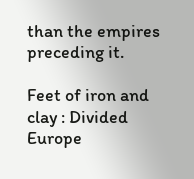than the empires preceding it.

Feet of iron and clay : Divided Europe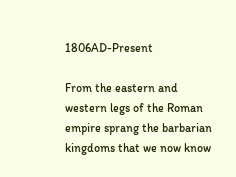1806AD-Present

From the eastern and western legs of the Roman empire sprang the barbarian kingdoms that we now know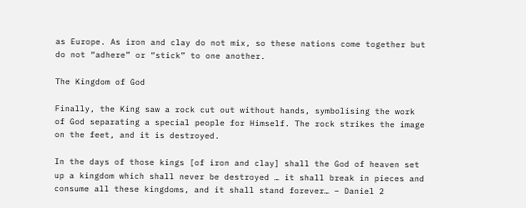as Europe. As iron and clay do not mix, so these nations come together but do not “adhere” or “stick” to one another.

The Kingdom of God

Finally, the King saw a rock cut out without hands, symbolising the work of God separating a special people for Himself. The rock strikes the image on the feet, and it is destroyed.

In the days of those kings [of iron and clay] shall the God of heaven set up a kingdom which shall never be destroyed … it shall break in pieces and consume all these kingdoms, and it shall stand forever… – Daniel 2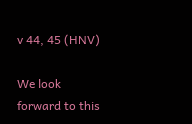v 44, 45 (HNV)

We look forward to this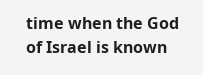time when the God of Israel is known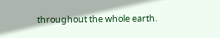throughout the whole earth.